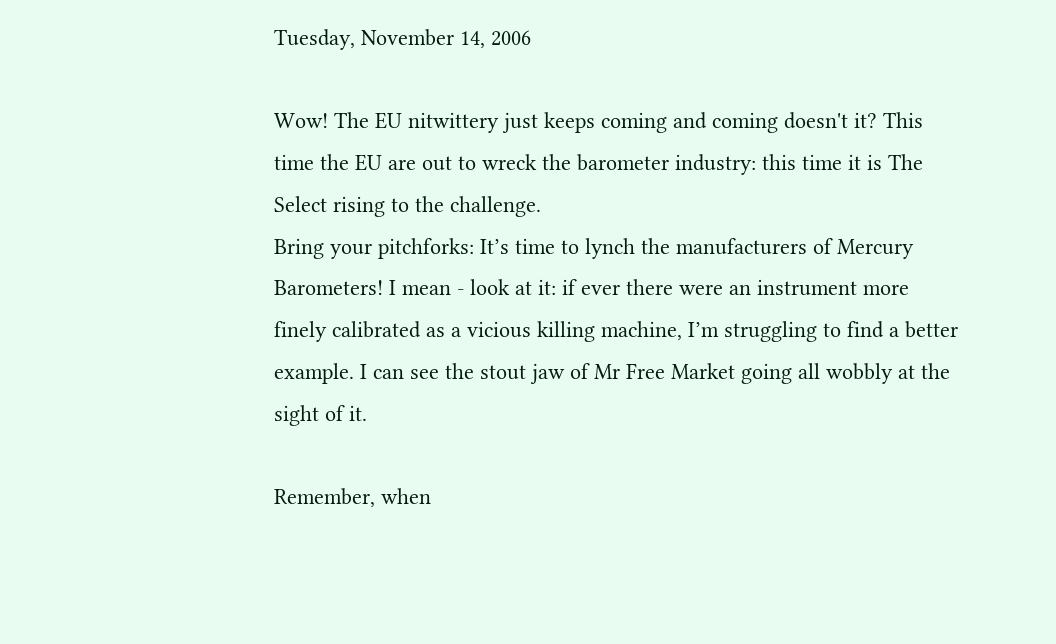Tuesday, November 14, 2006

Wow! The EU nitwittery just keeps coming and coming doesn't it? This time the EU are out to wreck the barometer industry: this time it is The Select rising to the challenge.
Bring your pitchforks: It’s time to lynch the manufacturers of Mercury Barometers! I mean - look at it: if ever there were an instrument more finely calibrated as a vicious killing machine, I’m struggling to find a better example. I can see the stout jaw of Mr Free Market going all wobbly at the sight of it.

Remember, when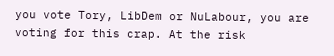you vote Tory, LibDem or NuLabour, you are voting for this crap. At the risk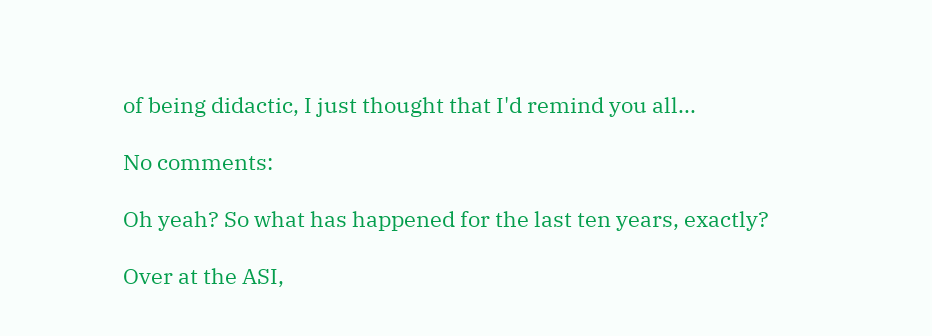of being didactic, I just thought that I'd remind you all...

No comments:

Oh yeah? So what has happened for the last ten years, exactly?

Over at the ASI,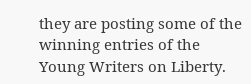they are posting some of the winning entries of the Young Writers on Liberty.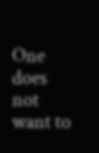One does not want to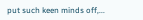put such keen minds off,...